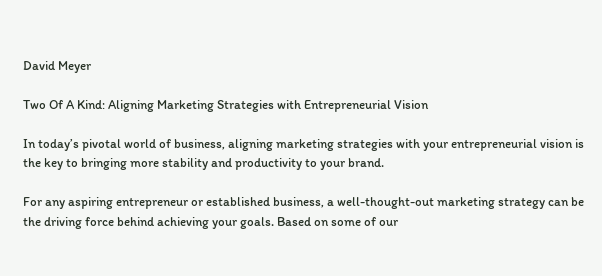David Meyer

Two Of A Kind: Aligning Marketing Strategies with Entrepreneurial Vision

In today’s pivotal world of business, aligning marketing strategies with your entrepreneurial vision is the key to bringing more stability and productivity to your brand.

For any aspiring entrepreneur or established business, a well-thought-out marketing strategy can be the driving force behind achieving your goals. Based on some of our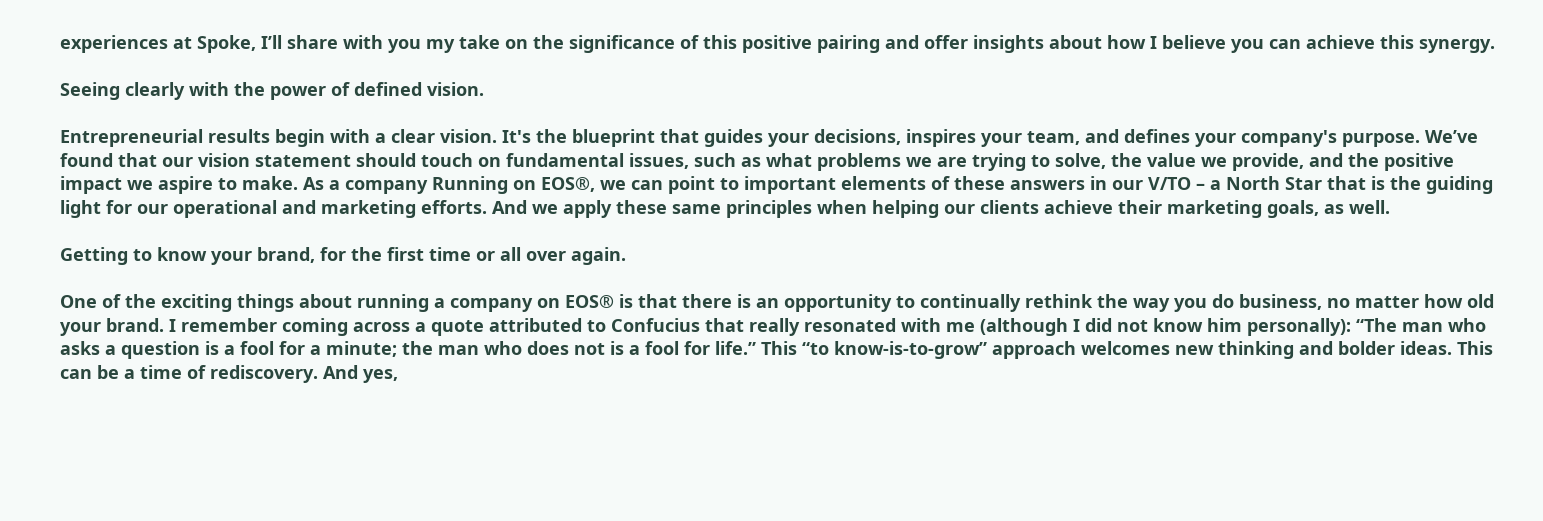experiences at Spoke, I’ll share with you my take on the significance of this positive pairing and offer insights about how I believe you can achieve this synergy.

Seeing clearly with the power of defined vision.

Entrepreneurial results begin with a clear vision. It's the blueprint that guides your decisions, inspires your team, and defines your company's purpose. We’ve found that our vision statement should touch on fundamental issues, such as what problems we are trying to solve, the value we provide, and the positive impact we aspire to make. As a company Running on EOS®, we can point to important elements of these answers in our V/TO – a North Star that is the guiding light for our operational and marketing efforts. And we apply these same principles when helping our clients achieve their marketing goals, as well.

Getting to know your brand, for the first time or all over again.

One of the exciting things about running a company on EOS® is that there is an opportunity to continually rethink the way you do business, no matter how old your brand. I remember coming across a quote attributed to Confucius that really resonated with me (although I did not know him personally): “The man who asks a question is a fool for a minute; the man who does not is a fool for life.” This “to know-is-to-grow” approach welcomes new thinking and bolder ideas. This can be a time of rediscovery. And yes,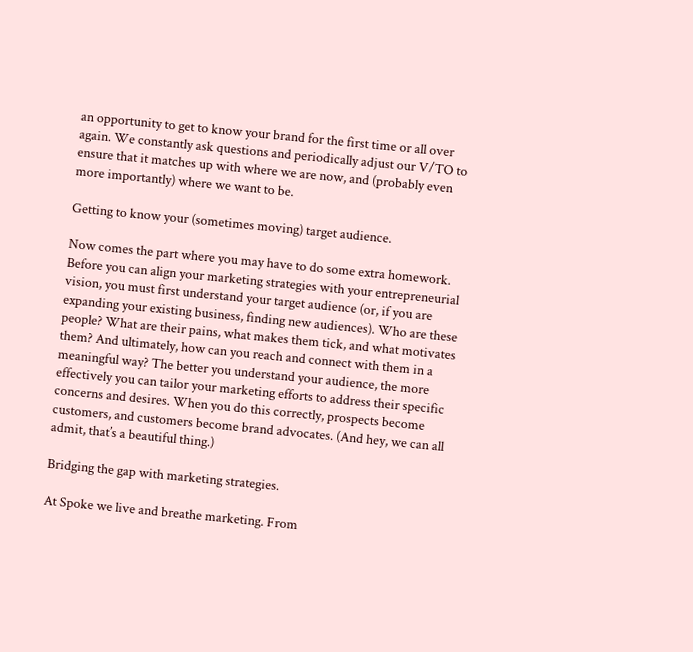an opportunity to get to know your brand for the first time or all over again. We constantly ask questions and periodically adjust our V/TO to ensure that it matches up with where we are now, and (probably even more importantly) where we want to be.

Getting to know your (sometimes moving) target audience.

Now comes the part where you may have to do some extra homework. Before you can align your marketing strategies with your entrepreneurial vision, you must first understand your target audience (or, if you are expanding your existing business, finding new audiences). Who are these people? What are their pains, what makes them tick, and what motivates them? And ultimately, how can you reach and connect with them in a meaningful way? The better you understand your audience, the more effectively you can tailor your marketing efforts to address their specific concerns and desires. When you do this correctly, prospects become customers, and customers become brand advocates. (And hey, we can all admit, that’s a beautiful thing.)

Bridging the gap with marketing strategies.

At Spoke we live and breathe marketing. From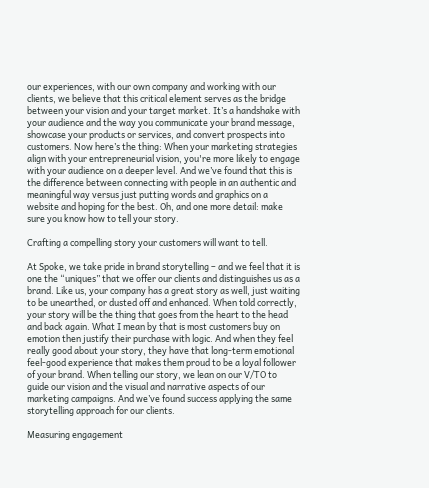our experiences, with our own company and working with our clients, we believe that this critical element serves as the bridge between your vision and your target market. It’s a handshake with your audience and the way you communicate your brand message, showcase your products or services, and convert prospects into customers. Now here’s the thing: When your marketing strategies align with your entrepreneurial vision, you're more likely to engage with your audience on a deeper level. And we’ve found that this is the difference between connecting with people in an authentic and meaningful way versus just putting words and graphics on a website and hoping for the best. Oh, and one more detail: make sure you know how to tell your story.

Crafting a compelling story your customers will want to tell.

At Spoke, we take pride in brand storytelling – and we feel that it is one the “uniques” that we offer our clients and distinguishes us as a brand. Like us, your company has a great story as well, just waiting to be unearthed, or dusted off and enhanced. When told correctly, your story will be the thing that goes from the heart to the head and back again. What I mean by that is most customers buy on emotion then justify their purchase with logic. And when they feel really good about your story, they have that long-term emotional feel-good experience that makes them proud to be a loyal follower of your brand. When telling our story, we lean on our V/TO to guide our vision and the visual and narrative aspects of our marketing campaigns. And we’ve found success applying the same storytelling approach for our clients.

Measuring engagement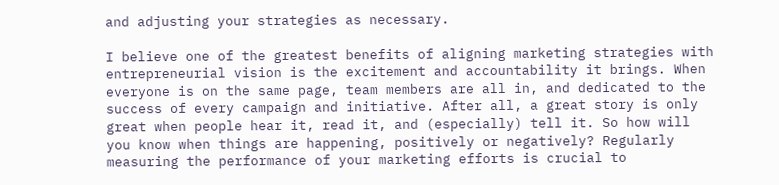and adjusting your strategies as necessary.

I believe one of the greatest benefits of aligning marketing strategies with entrepreneurial vision is the excitement and accountability it brings. When everyone is on the same page, team members are all in, and dedicated to the success of every campaign and initiative. After all, a great story is only great when people hear it, read it, and (especially) tell it. So how will you know when things are happening, positively or negatively? Regularly measuring the performance of your marketing efforts is crucial to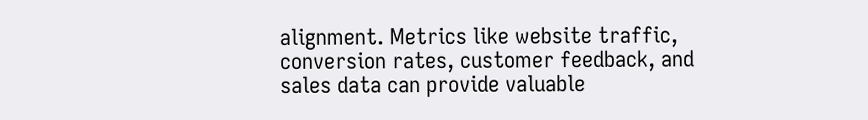alignment. Metrics like website traffic, conversion rates, customer feedback, and sales data can provide valuable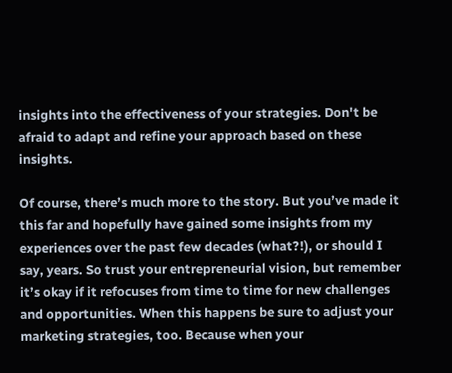insights into the effectiveness of your strategies. Don't be afraid to adapt and refine your approach based on these insights.

Of course, there’s much more to the story. But you’ve made it this far and hopefully have gained some insights from my experiences over the past few decades (what?!), or should I say, years. So trust your entrepreneurial vision, but remember it’s okay if it refocuses from time to time for new challenges and opportunities. When this happens be sure to adjust your marketing strategies, too. Because when your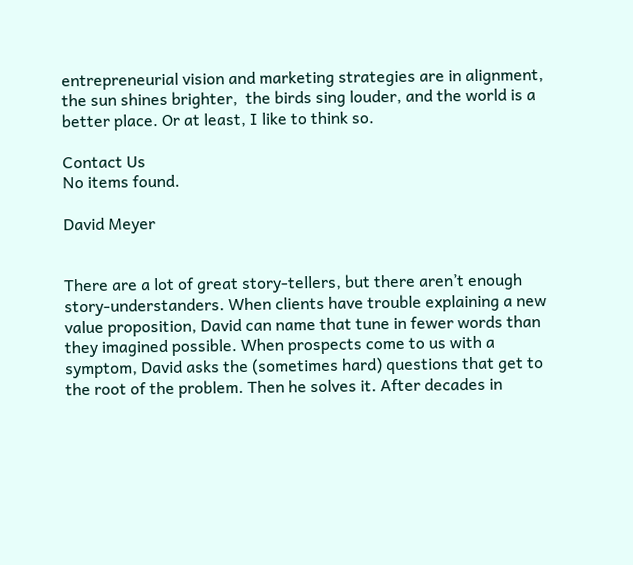entrepreneurial vision and marketing strategies are in alignment, the sun shines brighter,  the birds sing louder, and the world is a better place. Or at least, I like to think so.

Contact Us
No items found.

David Meyer


There are a lot of great story-tellers, but there aren’t enough story-understanders. When clients have trouble explaining a new value proposition, David can name that tune in fewer words than they imagined possible. When prospects come to us with a symptom, David asks the (sometimes hard) questions that get to the root of the problem. Then he solves it. After decades in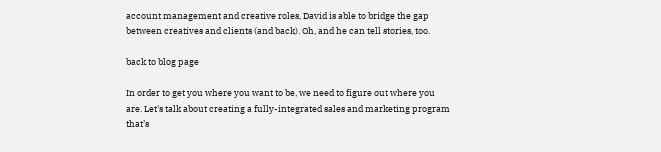account management and creative roles, David is able to bridge the gap between creatives and clients (and back). Oh, and he can tell stories, too.

back to blog page

In order to get you where you want to be, we need to figure out where you are. Let's talk about creating a fully-integrated sales and marketing program that’s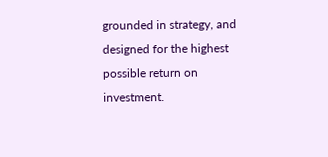grounded in strategy, and designed for the highest possible return on investment.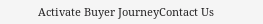Activate Buyer JourneyContact Us